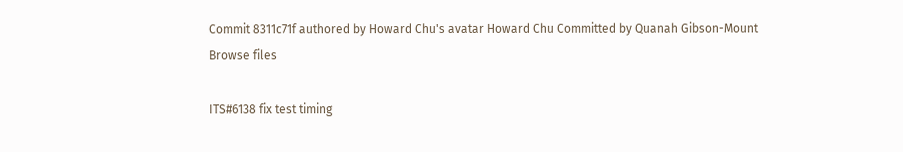Commit 8311c71f authored by Howard Chu's avatar Howard Chu Committed by Quanah Gibson-Mount
Browse files

ITS#6138 fix test timing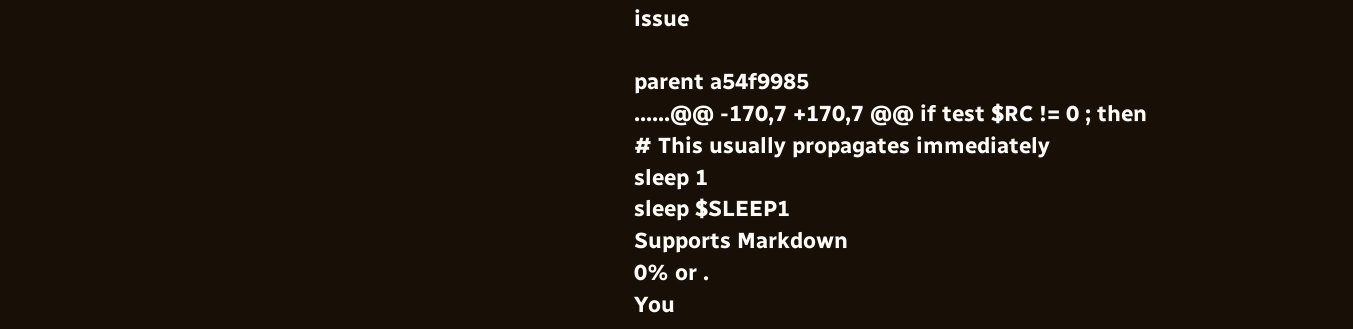issue

parent a54f9985
......@@ -170,7 +170,7 @@ if test $RC != 0 ; then
# This usually propagates immediately
sleep 1
sleep $SLEEP1
Supports Markdown
0% or .
You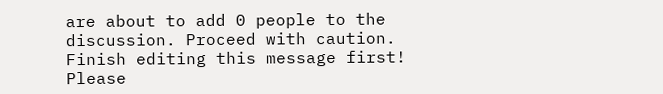are about to add 0 people to the discussion. Proceed with caution.
Finish editing this message first!
Please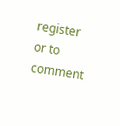register or to comment